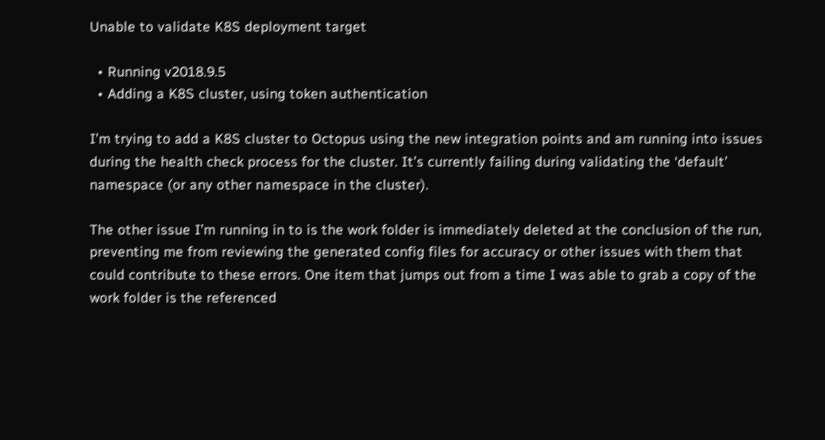Unable to validate K8S deployment target

  • Running v2018.9.5
  • Adding a K8S cluster, using token authentication

I’m trying to add a K8S cluster to Octopus using the new integration points and am running into issues during the health check process for the cluster. It’s currently failing during validating the ‘default’ namespace (or any other namespace in the cluster).

The other issue I’m running in to is the work folder is immediately deleted at the conclusion of the run, preventing me from reviewing the generated config files for accuracy or other issues with them that could contribute to these errors. One item that jumps out from a time I was able to grab a copy of the work folder is the referenced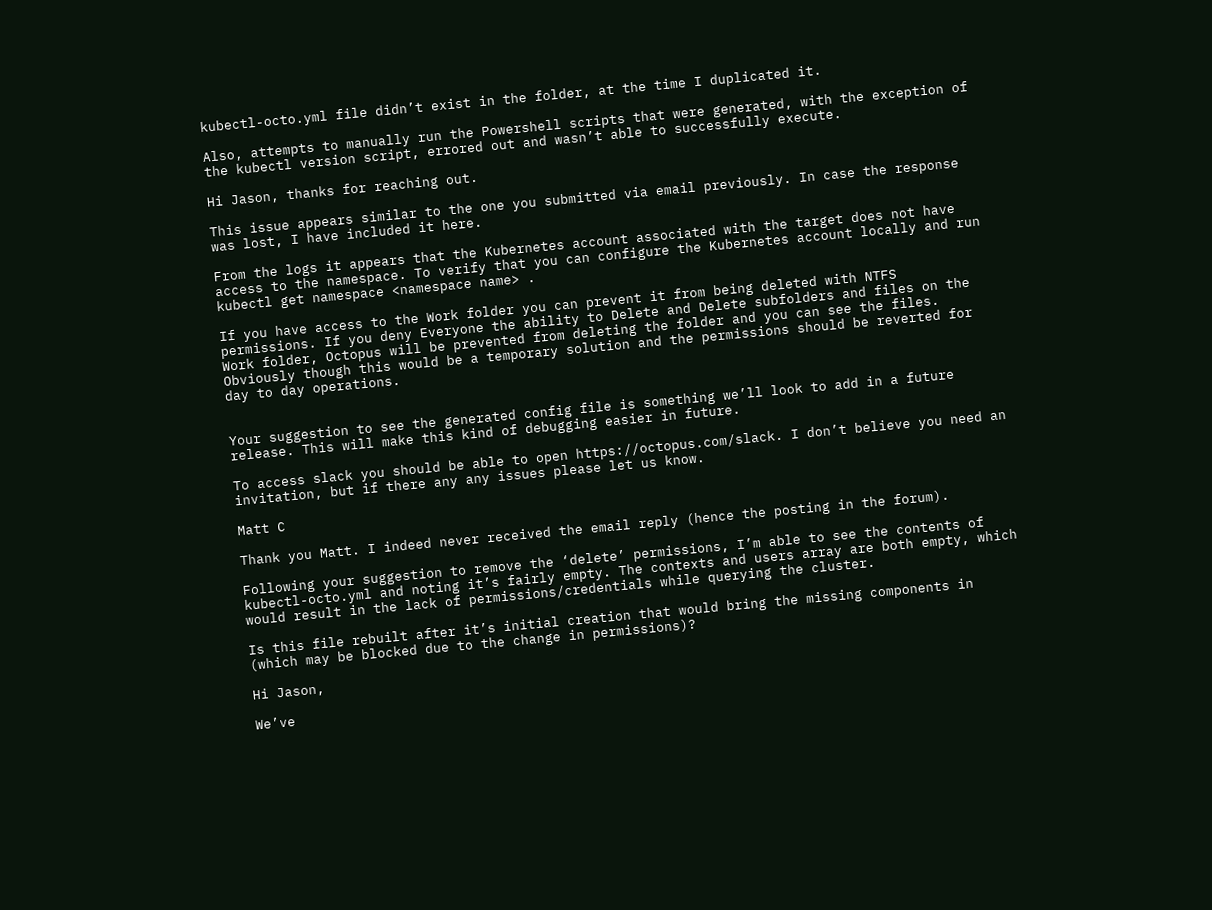kubectl-octo.yml file didn’t exist in the folder, at the time I duplicated it.

Also, attempts to manually run the Powershell scripts that were generated, with the exception of the kubectl version script, errored out and wasn’t able to successfully execute.

Hi Jason, thanks for reaching out.

This issue appears similar to the one you submitted via email previously. In case the response was lost, I have included it here.

From the logs it appears that the Kubernetes account associated with the target does not have access to the namespace. To verify that you can configure the Kubernetes account locally and run kubectl get namespace <namespace name> .

If you have access to the Work folder you can prevent it from being deleted with NTFS permissions. If you deny Everyone the ability to Delete and Delete subfolders and files on the Work folder, Octopus will be prevented from deleting the folder and you can see the files. Obviously though this would be a temporary solution and the permissions should be reverted for day to day operations.


Your suggestion to see the generated config file is something we’ll look to add in a future release. This will make this kind of debugging easier in future.

To access slack you should be able to open https://octopus.com/slack. I don’t believe you need an invitation, but if there any any issues please let us know.

Matt C

Thank you Matt. I indeed never received the email reply (hence the posting in the forum).

Following your suggestion to remove the ‘delete’ permissions, I’m able to see the contents of kubectl-octo.yml and noting it’s fairly empty. The contexts and users array are both empty, which would result in the lack of permissions/credentials while querying the cluster.

Is this file rebuilt after it’s initial creation that would bring the missing components in (which may be blocked due to the change in permissions)?

Hi Jason,

We’ve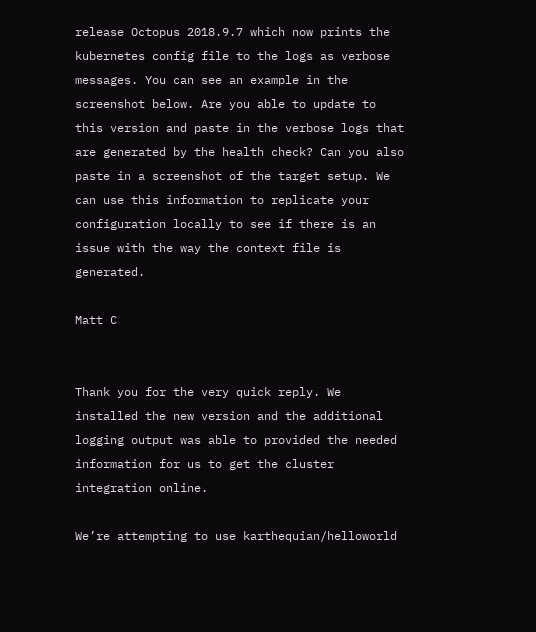release Octopus 2018.9.7 which now prints the kubernetes config file to the logs as verbose messages. You can see an example in the screenshot below. Are you able to update to this version and paste in the verbose logs that are generated by the health check? Can you also paste in a screenshot of the target setup. We can use this information to replicate your configuration locally to see if there is an issue with the way the context file is generated.

Matt C


Thank you for the very quick reply. We installed the new version and the additional logging output was able to provided the needed information for us to get the cluster integration online.

We’re attempting to use karthequian/helloworld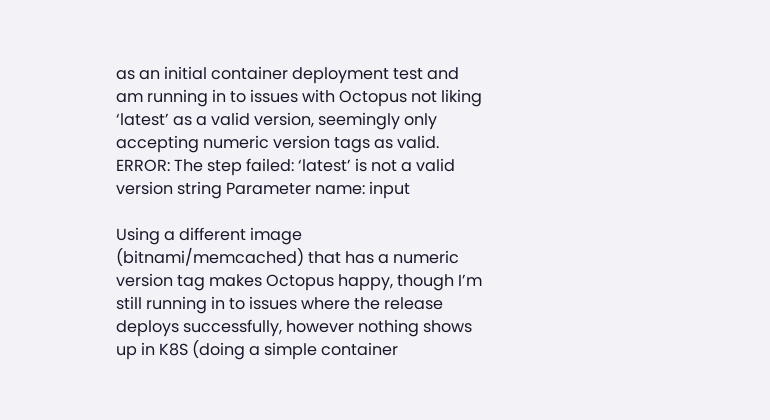as an initial container deployment test and am running in to issues with Octopus not liking ‘latest’ as a valid version, seemingly only accepting numeric version tags as valid.
ERROR: The step failed: ‘latest’ is not a valid version string Parameter name: input

Using a different image (bitnami/memcached) that has a numeric version tag makes Octopus happy, though I’m still running in to issues where the release deploys successfully, however nothing shows up in K8S (doing a simple container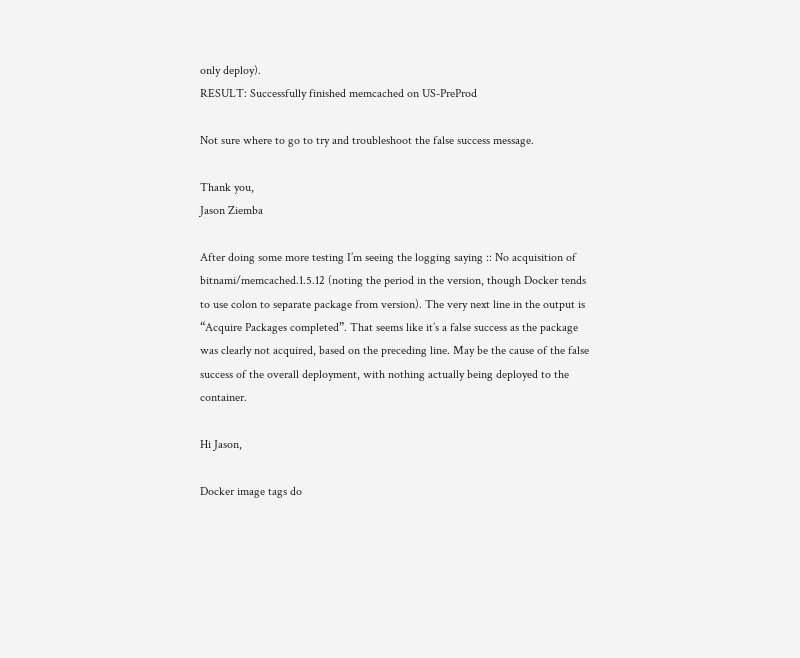only deploy).
RESULT: Successfully finished memcached on US-PreProd

Not sure where to go to try and troubleshoot the false success message.

Thank you,
Jason Ziemba

After doing some more testing I’m seeing the logging saying :: No acquisition of bitnami/memcached.1.5.12 (noting the period in the version, though Docker tends to use colon to separate package from version). The very next line in the output is “Acquire Packages completed”. That seems like it’s a false success as the package was clearly not acquired, based on the preceding line. May be the cause of the false success of the overall deployment, with nothing actually being deployed to the container.

Hi Jason,

Docker image tags do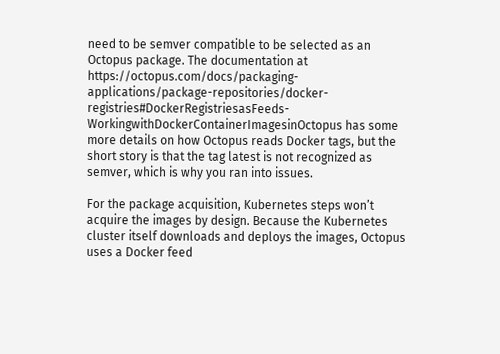need to be semver compatible to be selected as an Octopus package. The documentation at https://octopus.com/docs/packaging-applications/package-repositories/docker-registries#DockerRegistriesasFeeds-WorkingwithDockerContainerImagesinOctopus has some more details on how Octopus reads Docker tags, but the short story is that the tag latest is not recognized as semver, which is why you ran into issues.

For the package acquisition, Kubernetes steps won’t acquire the images by design. Because the Kubernetes cluster itself downloads and deploys the images, Octopus uses a Docker feed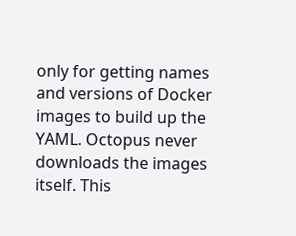only for getting names and versions of Docker images to build up the YAML. Octopus never downloads the images itself. This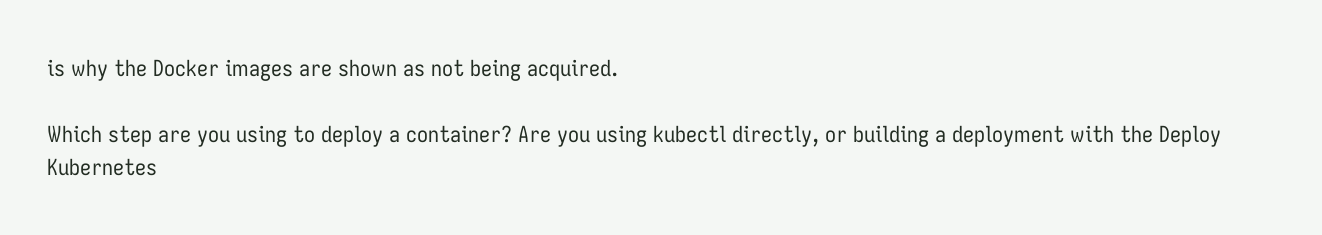is why the Docker images are shown as not being acquired.

Which step are you using to deploy a container? Are you using kubectl directly, or building a deployment with the Deploy Kubernetes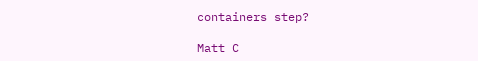containers step?

Matt C